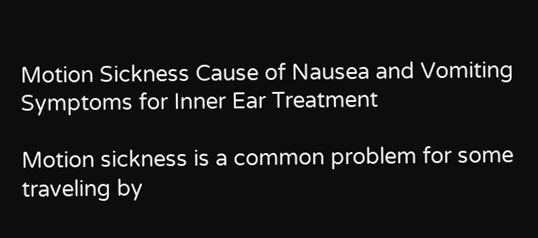Motion Sickness Cause of Nausea and Vomiting Symptoms for Inner Ear Treatment

Motion sickness is a common problem for some traveling by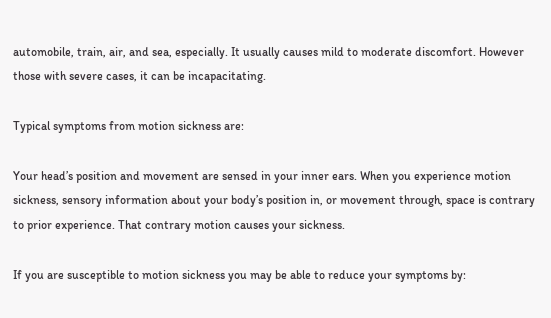automobile, train, air, and sea, especially. It usually causes mild to moderate discomfort. However those with severe cases, it can be incapacitating.

Typical symptoms from motion sickness are:

Your head’s position and movement are sensed in your inner ears. When you experience motion sickness, sensory information about your body’s position in, or movement through, space is contrary to prior experience. That contrary motion causes your sickness.

If you are susceptible to motion sickness you may be able to reduce your symptoms by: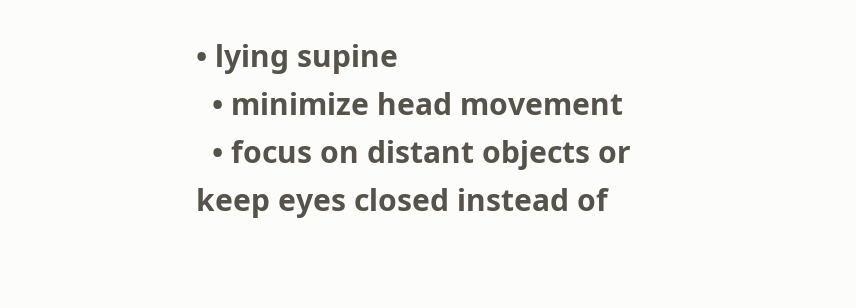• lying supine
  • minimize head movement
  • focus on distant objects or keep eyes closed instead of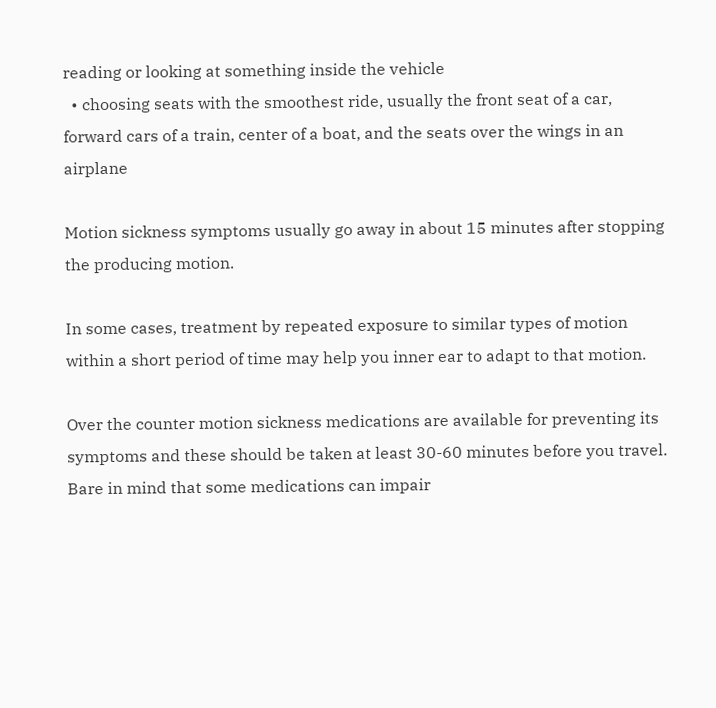reading or looking at something inside the vehicle
  • choosing seats with the smoothest ride, usually the front seat of a car, forward cars of a train, center of a boat, and the seats over the wings in an airplane

Motion sickness symptoms usually go away in about 15 minutes after stopping the producing motion.

In some cases, treatment by repeated exposure to similar types of motion within a short period of time may help you inner ear to adapt to that motion.

Over the counter motion sickness medications are available for preventing its symptoms and these should be taken at least 30-60 minutes before you travel. Bare in mind that some medications can impair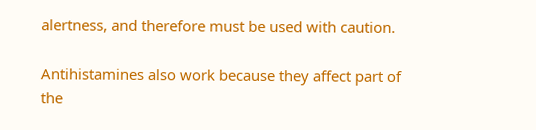alertness, and therefore must be used with caution.

Antihistamines also work because they affect part of the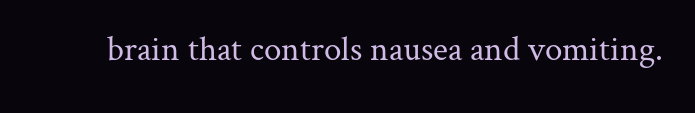brain that controls nausea and vomiting.